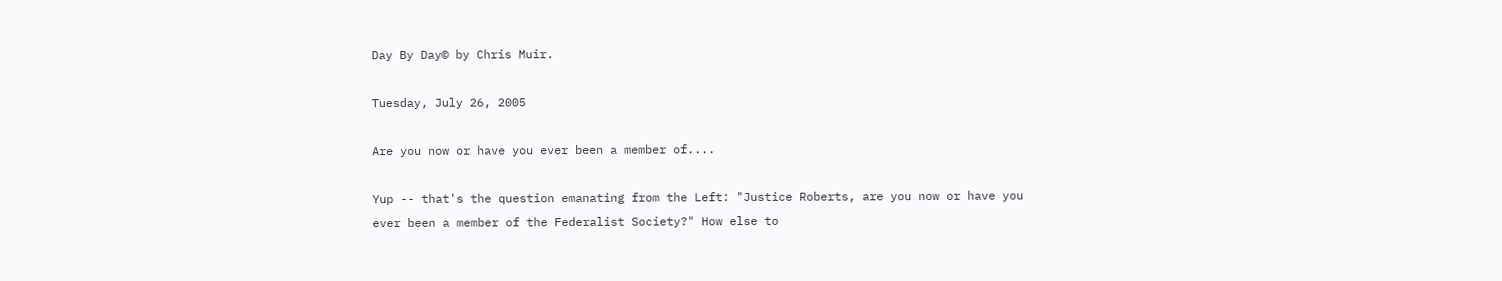Day By Day© by Chris Muir.

Tuesday, July 26, 2005

Are you now or have you ever been a member of....

Yup -- that's the question emanating from the Left: "Justice Roberts, are you now or have you ever been a member of the Federalist Society?" How else to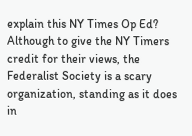explain this NY Times Op Ed? Although to give the NY Timers credit for their views, the Federalist Society is a scary organization, standing as it does in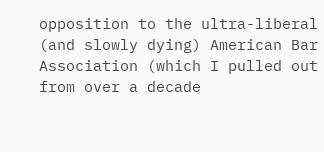opposition to the ultra-liberal (and slowly dying) American Bar Association (which I pulled out from over a decade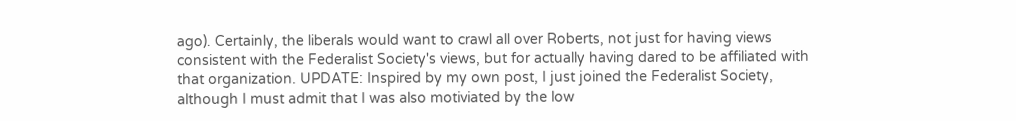ago). Certainly, the liberals would want to crawl all over Roberts, not just for having views consistent with the Federalist Society's views, but for actually having dared to be affiliated with that organization. UPDATE: Inspired by my own post, I just joined the Federalist Society, although I must admit that I was also motiviated by the low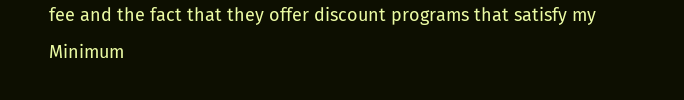fee and the fact that they offer discount programs that satisfy my Minimum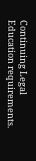Continuing Legal Education requirements.